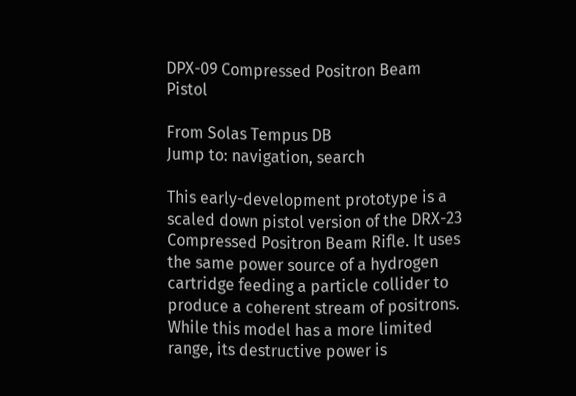DPX-09 Compressed Positron Beam Pistol

From Solas Tempus DB
Jump to: navigation, search

This early-development prototype is a scaled down pistol version of the DRX-23 Compressed Positron Beam Rifle. It uses the same power source of a hydrogen cartridge feeding a particle collider to produce a coherent stream of positrons. While this model has a more limited range, its destructive power is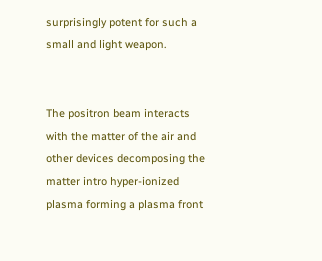surprisingly potent for such a small and light weapon.


The positron beam interacts with the matter of the air and other devices decomposing the matter intro hyper-ionized plasma forming a plasma front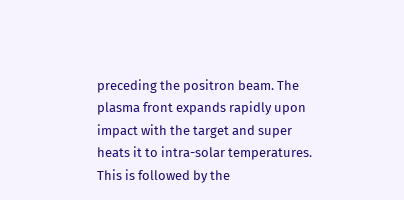preceding the positron beam. The plasma front expands rapidly upon impact with the target and super heats it to intra-solar temperatures. This is followed by the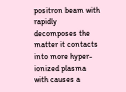positron beam with rapidly decomposes the matter it contacts into more hyper-ionized plasma with causes a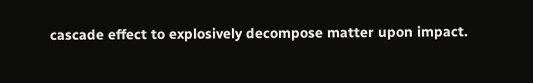cascade effect to explosively decompose matter upon impact.